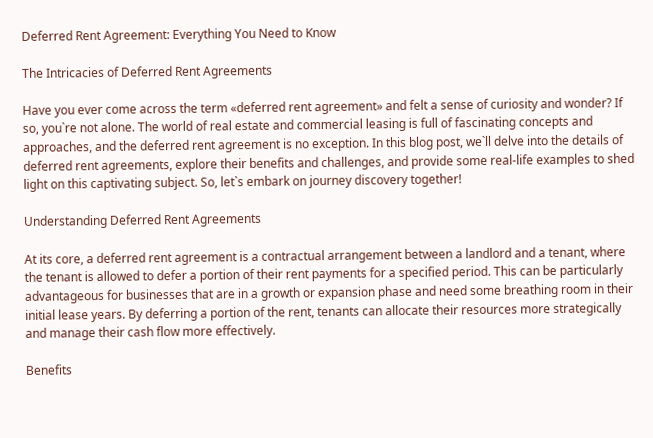Deferred Rent Agreement: Everything You Need to Know

The Intricacies of Deferred Rent Agreements

Have you ever come across the term «deferred rent agreement» and felt a sense of curiosity and wonder? If so, you`re not alone. The world of real estate and commercial leasing is full of fascinating concepts and approaches, and the deferred rent agreement is no exception. In this blog post, we`ll delve into the details of deferred rent agreements, explore their benefits and challenges, and provide some real-life examples to shed light on this captivating subject. So, let`s embark on journey discovery together!

Understanding Deferred Rent Agreements

At its core, a deferred rent agreement is a contractual arrangement between a landlord and a tenant, where the tenant is allowed to defer a portion of their rent payments for a specified period. This can be particularly advantageous for businesses that are in a growth or expansion phase and need some breathing room in their initial lease years. By deferring a portion of the rent, tenants can allocate their resources more strategically and manage their cash flow more effectively.

Benefits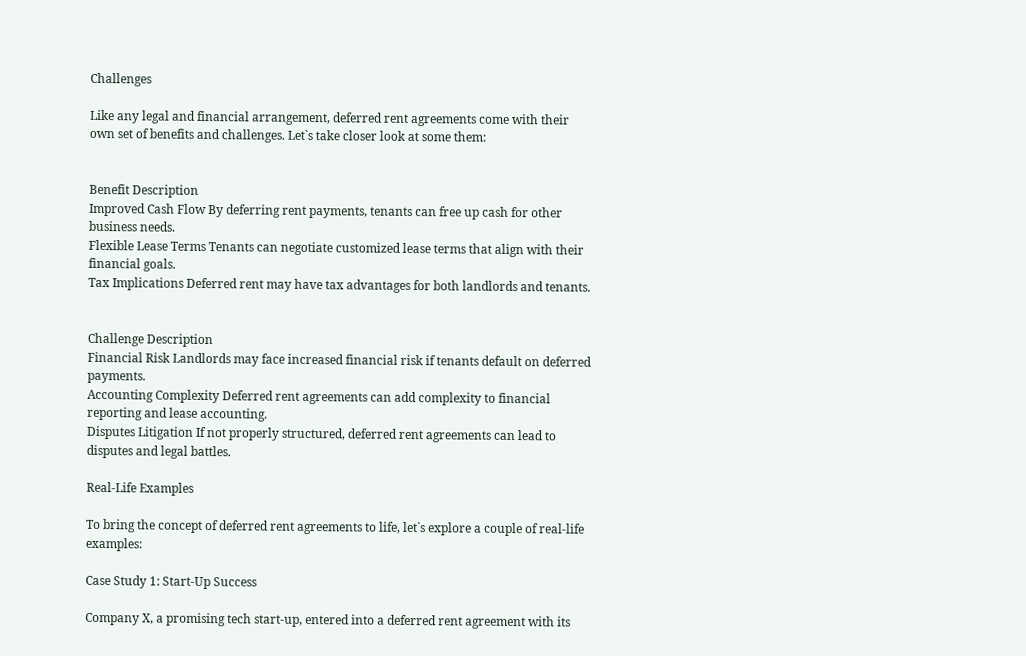Challenges

Like any legal and financial arrangement, deferred rent agreements come with their own set of benefits and challenges. Let`s take closer look at some them:


Benefit Description
Improved Cash Flow By deferring rent payments, tenants can free up cash for other business needs.
Flexible Lease Terms Tenants can negotiate customized lease terms that align with their financial goals.
Tax Implications Deferred rent may have tax advantages for both landlords and tenants.


Challenge Description
Financial Risk Landlords may face increased financial risk if tenants default on deferred payments.
Accounting Complexity Deferred rent agreements can add complexity to financial reporting and lease accounting.
Disputes Litigation If not properly structured, deferred rent agreements can lead to disputes and legal battles.

Real-Life Examples

To bring the concept of deferred rent agreements to life, let`s explore a couple of real-life examples:

Case Study 1: Start-Up Success

Company X, a promising tech start-up, entered into a deferred rent agreement with its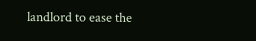landlord to ease the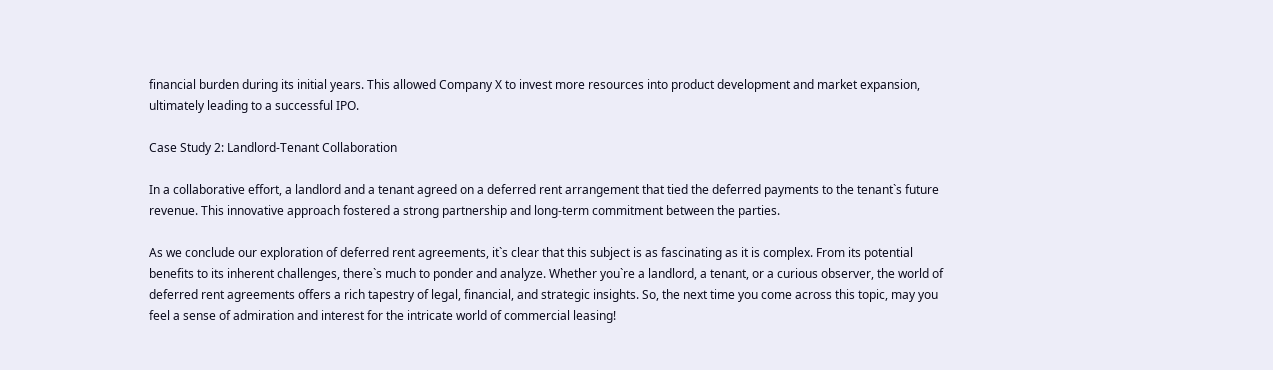financial burden during its initial years. This allowed Company X to invest more resources into product development and market expansion, ultimately leading to a successful IPO.

Case Study 2: Landlord-Tenant Collaboration

In a collaborative effort, a landlord and a tenant agreed on a deferred rent arrangement that tied the deferred payments to the tenant`s future revenue. This innovative approach fostered a strong partnership and long-term commitment between the parties.

As we conclude our exploration of deferred rent agreements, it`s clear that this subject is as fascinating as it is complex. From its potential benefits to its inherent challenges, there`s much to ponder and analyze. Whether you`re a landlord, a tenant, or a curious observer, the world of deferred rent agreements offers a rich tapestry of legal, financial, and strategic insights. So, the next time you come across this topic, may you feel a sense of admiration and interest for the intricate world of commercial leasing!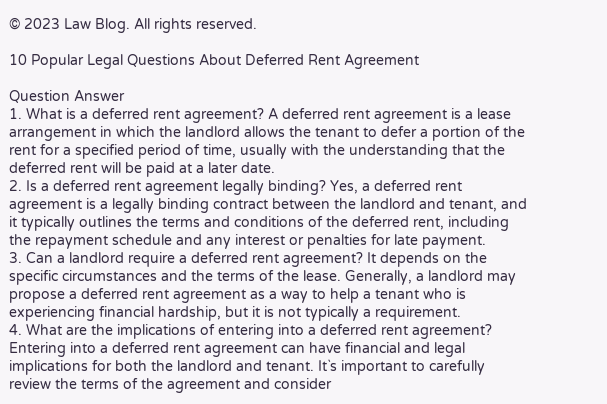© 2023 Law Blog. All rights reserved.

10 Popular Legal Questions About Deferred Rent Agreement

Question Answer
1. What is a deferred rent agreement? A deferred rent agreement is a lease arrangement in which the landlord allows the tenant to defer a portion of the rent for a specified period of time, usually with the understanding that the deferred rent will be paid at a later date.
2. Is a deferred rent agreement legally binding? Yes, a deferred rent agreement is a legally binding contract between the landlord and tenant, and it typically outlines the terms and conditions of the deferred rent, including the repayment schedule and any interest or penalties for late payment.
3. Can a landlord require a deferred rent agreement? It depends on the specific circumstances and the terms of the lease. Generally, a landlord may propose a deferred rent agreement as a way to help a tenant who is experiencing financial hardship, but it is not typically a requirement.
4. What are the implications of entering into a deferred rent agreement? Entering into a deferred rent agreement can have financial and legal implications for both the landlord and tenant. It`s important to carefully review the terms of the agreement and consider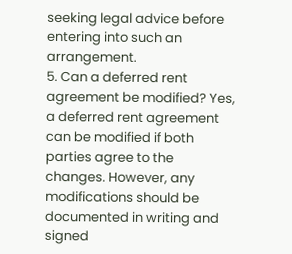seeking legal advice before entering into such an arrangement.
5. Can a deferred rent agreement be modified? Yes, a deferred rent agreement can be modified if both parties agree to the changes. However, any modifications should be documented in writing and signed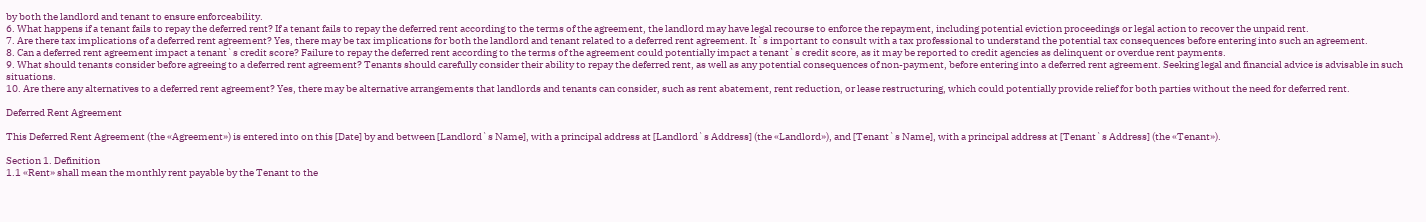by both the landlord and tenant to ensure enforceability.
6. What happens if a tenant fails to repay the deferred rent? If a tenant fails to repay the deferred rent according to the terms of the agreement, the landlord may have legal recourse to enforce the repayment, including potential eviction proceedings or legal action to recover the unpaid rent.
7. Are there tax implications of a deferred rent agreement? Yes, there may be tax implications for both the landlord and tenant related to a deferred rent agreement. It`s important to consult with a tax professional to understand the potential tax consequences before entering into such an agreement.
8. Can a deferred rent agreement impact a tenant`s credit score? Failure to repay the deferred rent according to the terms of the agreement could potentially impact a tenant`s credit score, as it may be reported to credit agencies as delinquent or overdue rent payments.
9. What should tenants consider before agreeing to a deferred rent agreement? Tenants should carefully consider their ability to repay the deferred rent, as well as any potential consequences of non-payment, before entering into a deferred rent agreement. Seeking legal and financial advice is advisable in such situations.
10. Are there any alternatives to a deferred rent agreement? Yes, there may be alternative arrangements that landlords and tenants can consider, such as rent abatement, rent reduction, or lease restructuring, which could potentially provide relief for both parties without the need for deferred rent.

Deferred Rent Agreement

This Deferred Rent Agreement (the «Agreement») is entered into on this [Date] by and between [Landlord`s Name], with a principal address at [Landlord`s Address] (the «Landlord»), and [Tenant`s Name], with a principal address at [Tenant`s Address] (the «Tenant»).

Section 1. Definition
1.1 «Rent» shall mean the monthly rent payable by the Tenant to the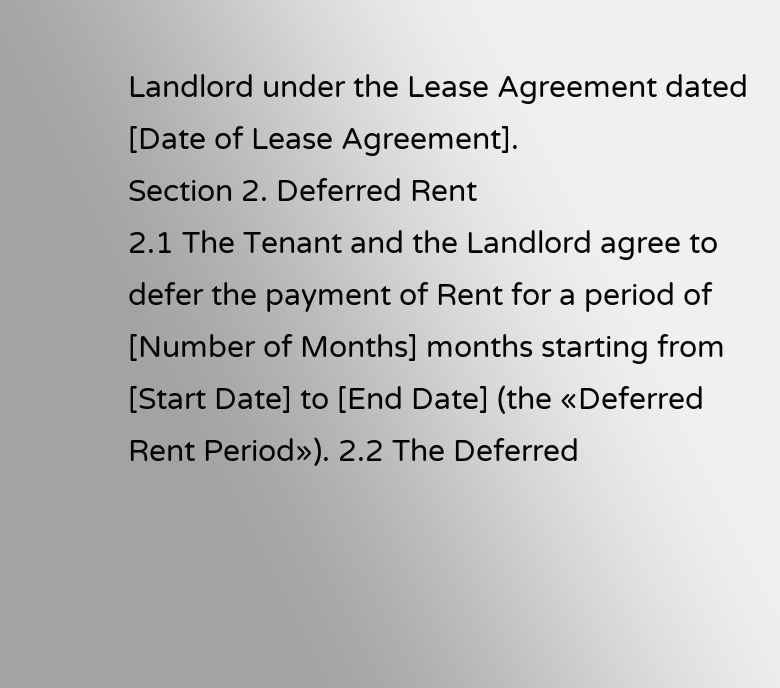Landlord under the Lease Agreement dated [Date of Lease Agreement].
Section 2. Deferred Rent
2.1 The Tenant and the Landlord agree to defer the payment of Rent for a period of [Number of Months] months starting from [Start Date] to [End Date] (the «Deferred Rent Period»). 2.2 The Deferred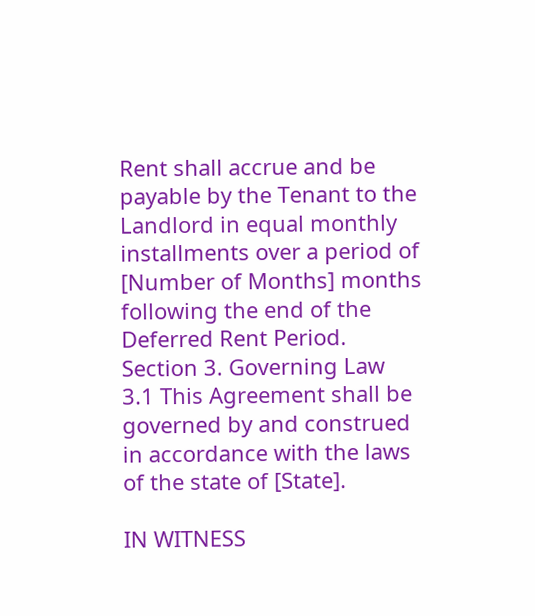Rent shall accrue and be payable by the Tenant to the Landlord in equal monthly installments over a period of [Number of Months] months following the end of the Deferred Rent Period.
Section 3. Governing Law
3.1 This Agreement shall be governed by and construed in accordance with the laws of the state of [State].

IN WITNESS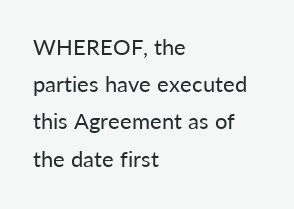WHEREOF, the parties have executed this Agreement as of the date first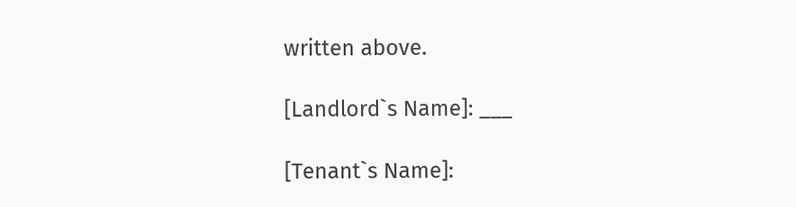written above.

[Landlord`s Name]: ___

[Tenant`s Name]: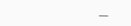___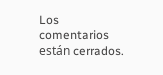Los comentarios están cerrados.